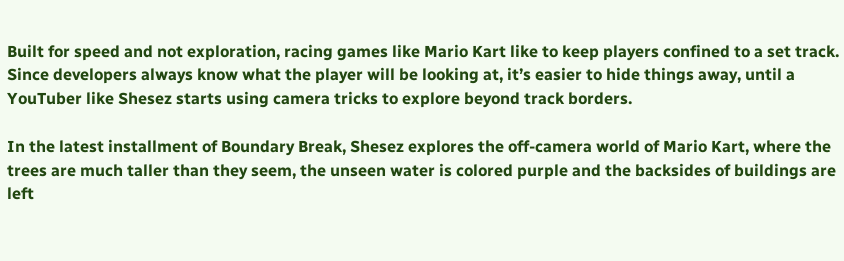Built for speed and not exploration, racing games like Mario Kart like to keep players confined to a set track. Since developers always know what the player will be looking at, it’s easier to hide things away, until a YouTuber like Shesez starts using camera tricks to explore beyond track borders.

In the latest installment of Boundary Break, Shesez explores the off-camera world of Mario Kart, where the trees are much taller than they seem, the unseen water is colored purple and the backsides of buildings are left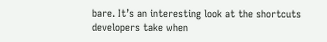bare. It’s an interesting look at the shortcuts developers take when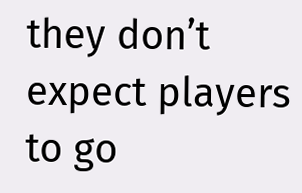they don’t expect players to go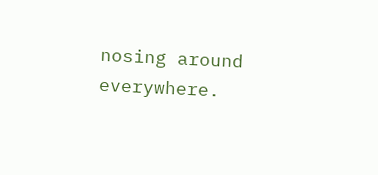nosing around everywhere.